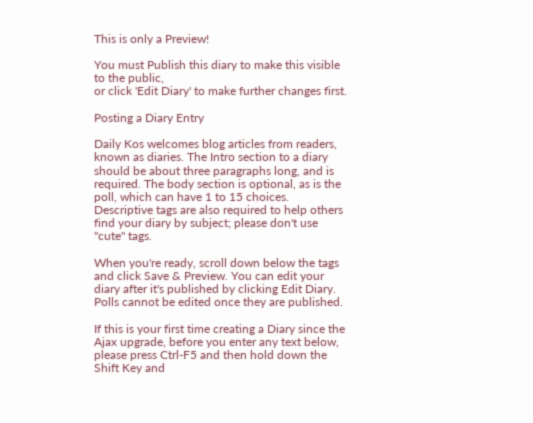This is only a Preview!

You must Publish this diary to make this visible to the public,
or click 'Edit Diary' to make further changes first.

Posting a Diary Entry

Daily Kos welcomes blog articles from readers, known as diaries. The Intro section to a diary should be about three paragraphs long, and is required. The body section is optional, as is the poll, which can have 1 to 15 choices. Descriptive tags are also required to help others find your diary by subject; please don't use "cute" tags.

When you're ready, scroll down below the tags and click Save & Preview. You can edit your diary after it's published by clicking Edit Diary. Polls cannot be edited once they are published.

If this is your first time creating a Diary since the Ajax upgrade, before you enter any text below, please press Ctrl-F5 and then hold down the Shift Key and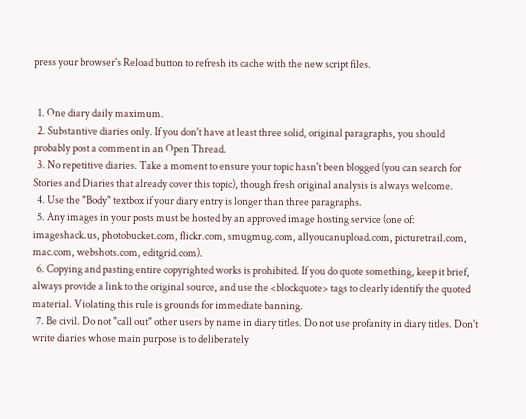press your browser's Reload button to refresh its cache with the new script files.


  1. One diary daily maximum.
  2. Substantive diaries only. If you don't have at least three solid, original paragraphs, you should probably post a comment in an Open Thread.
  3. No repetitive diaries. Take a moment to ensure your topic hasn't been blogged (you can search for Stories and Diaries that already cover this topic), though fresh original analysis is always welcome.
  4. Use the "Body" textbox if your diary entry is longer than three paragraphs.
  5. Any images in your posts must be hosted by an approved image hosting service (one of: imageshack.us, photobucket.com, flickr.com, smugmug.com, allyoucanupload.com, picturetrail.com, mac.com, webshots.com, editgrid.com).
  6. Copying and pasting entire copyrighted works is prohibited. If you do quote something, keep it brief, always provide a link to the original source, and use the <blockquote> tags to clearly identify the quoted material. Violating this rule is grounds for immediate banning.
  7. Be civil. Do not "call out" other users by name in diary titles. Do not use profanity in diary titles. Don't write diaries whose main purpose is to deliberately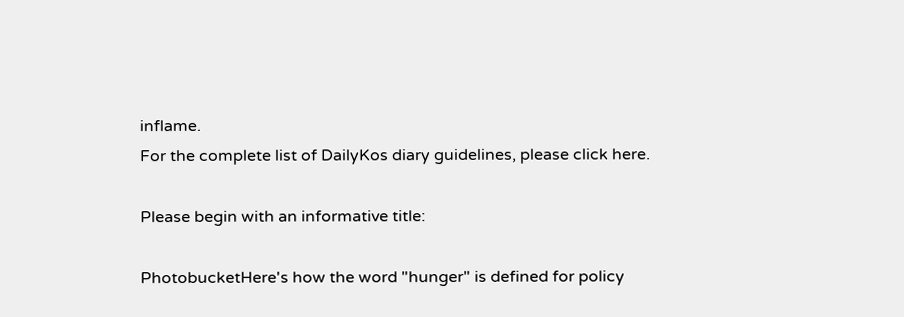inflame.
For the complete list of DailyKos diary guidelines, please click here.

Please begin with an informative title:

PhotobucketHere's how the word "hunger" is defined for policy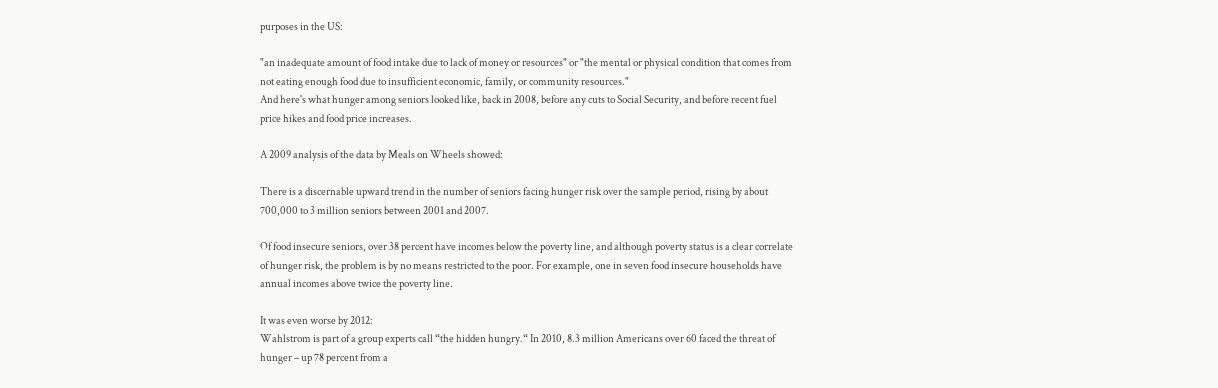purposes in the US:

"an inadequate amount of food intake due to lack of money or resources" or "the mental or physical condition that comes from not eating enough food due to insufficient economic, family, or community resources."
And here's what hunger among seniors looked like, back in 2008, before any cuts to Social Security, and before recent fuel price hikes and food price increases.

A 2009 analysis of the data by Meals on Wheels showed:

There is a discernable upward trend in the number of seniors facing hunger risk over the sample period, rising by about 700,000 to 3 million seniors between 2001 and 2007.

Of food insecure seniors, over 38 percent have incomes below the poverty line, and although poverty status is a clear correlate of hunger risk, the problem is by no means restricted to the poor. For example, one in seven food insecure households have annual incomes above twice the poverty line.

It was even worse by 2012:
Wahlstrom is part of a group experts call “the hidden hungry.“ In 2010, 8.3 million Americans over 60 faced the threat of hunger – up 78 percent from a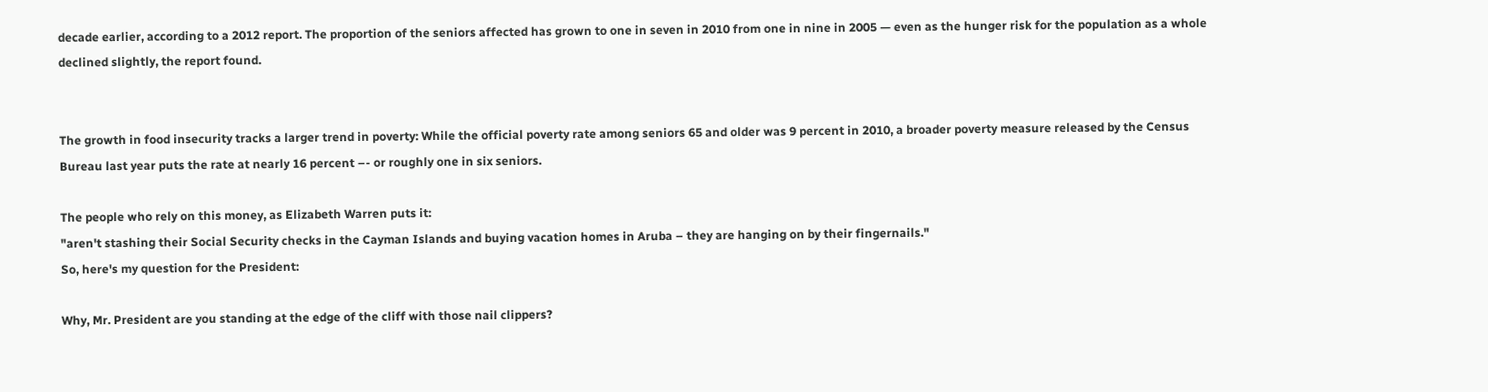decade earlier, according to a 2012 report. The proportion of the seniors affected has grown to one in seven in 2010 from one in nine in 2005 — even as the hunger risk for the population as a whole declined slightly, the report found.


The growth in food insecurity tracks a larger trend in poverty: While the official poverty rate among seniors 65 and older was 9 percent in 2010, a broader poverty measure released by the Census Bureau last year puts the rate at nearly 16 percent –- or roughly one in six seniors.

The people who rely on this money, as Elizabeth Warren puts it:
"aren't stashing their Social Security checks in the Cayman Islands and buying vacation homes in Aruba – they are hanging on by their fingernails."
So, here's my question for the President:

Why, Mr. President are you standing at the edge of the cliff with those nail clippers?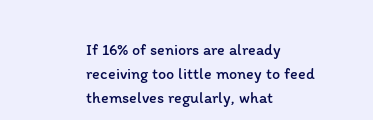If 16% of seniors are already receiving too little money to feed themselves regularly, what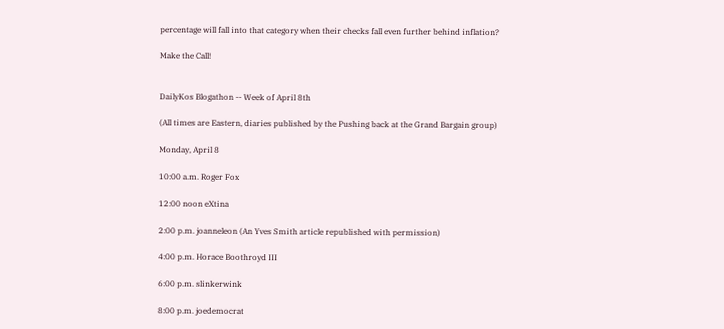percentage will fall into that category when their checks fall even further behind inflation?

Make the Call!


DailyKos Blogathon -- Week of April 8th

(All times are Eastern, diaries published by the Pushing back at the Grand Bargain group)

Monday, April 8

10:00 a.m. Roger Fox

12:00 noon eXtina

2:00 p.m. joanneleon (An Yves Smith article republished with permission)

4:00 p.m. Horace Boothroyd III

6:00 p.m. slinkerwink

8:00 p.m. joedemocrat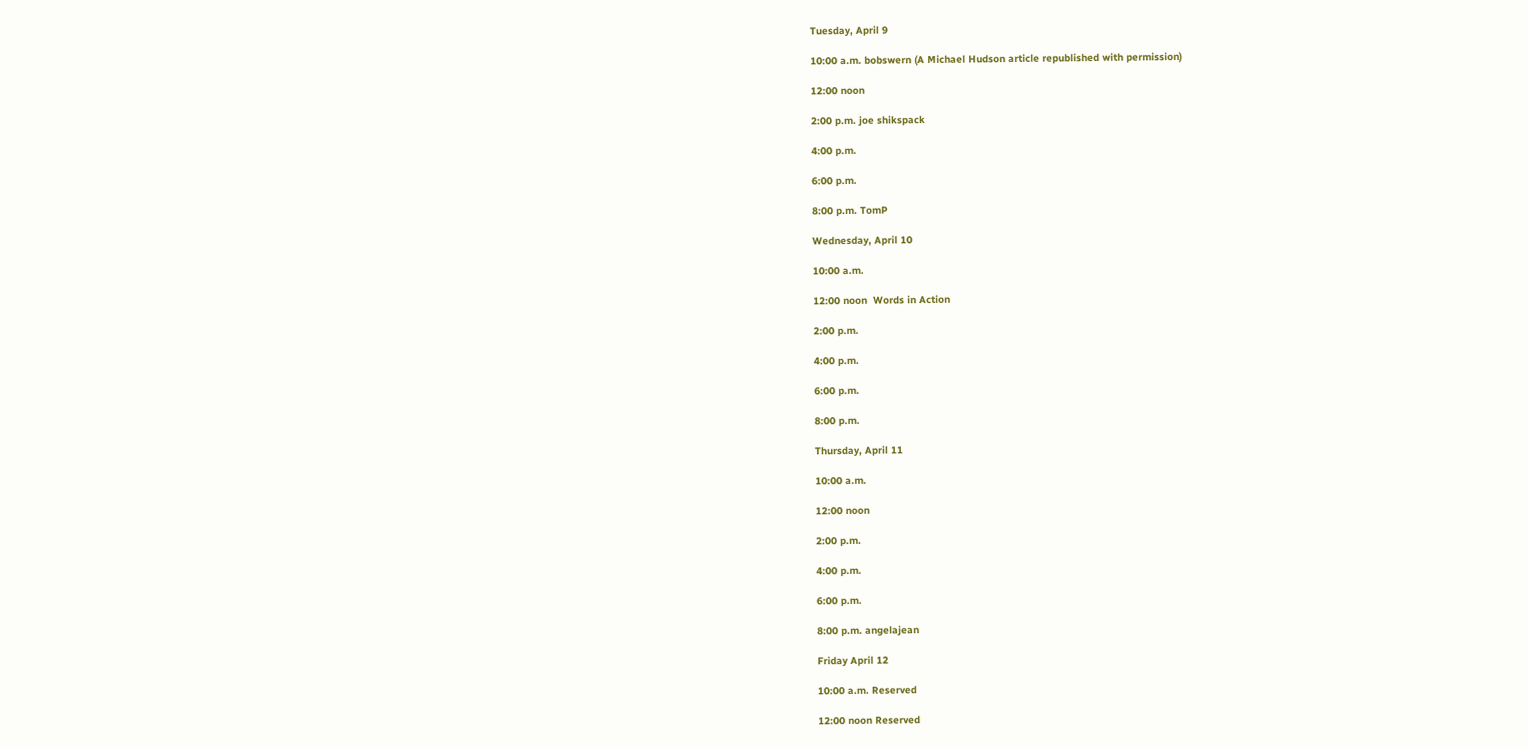Tuesday, April 9

10:00 a.m. bobswern (A Michael Hudson article republished with permission)

12:00 noon

2:00 p.m. joe shikspack

4:00 p.m.

6:00 p.m.

8:00 p.m. TomP

Wednesday, April 10

10:00 a.m.

12:00 noon  Words in Action

2:00 p.m.

4:00 p.m.

6:00 p.m.

8:00 p.m.

Thursday, April 11

10:00 a.m.

12:00 noon

2:00 p.m.

4:00 p.m.

6:00 p.m.

8:00 p.m. angelajean

Friday April 12

10:00 a.m. Reserved

12:00 noon Reserved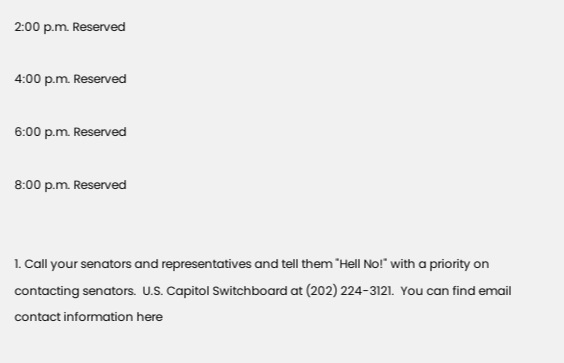2:00 p.m. Reserved

4:00 p.m. Reserved

6:00 p.m. Reserved

8:00 p.m. Reserved


1. Call your senators and representatives and tell them "Hell No!" with a priority on contacting senators.  U.S. Capitol Switchboard at (202) 224-3121.  You can find email contact information here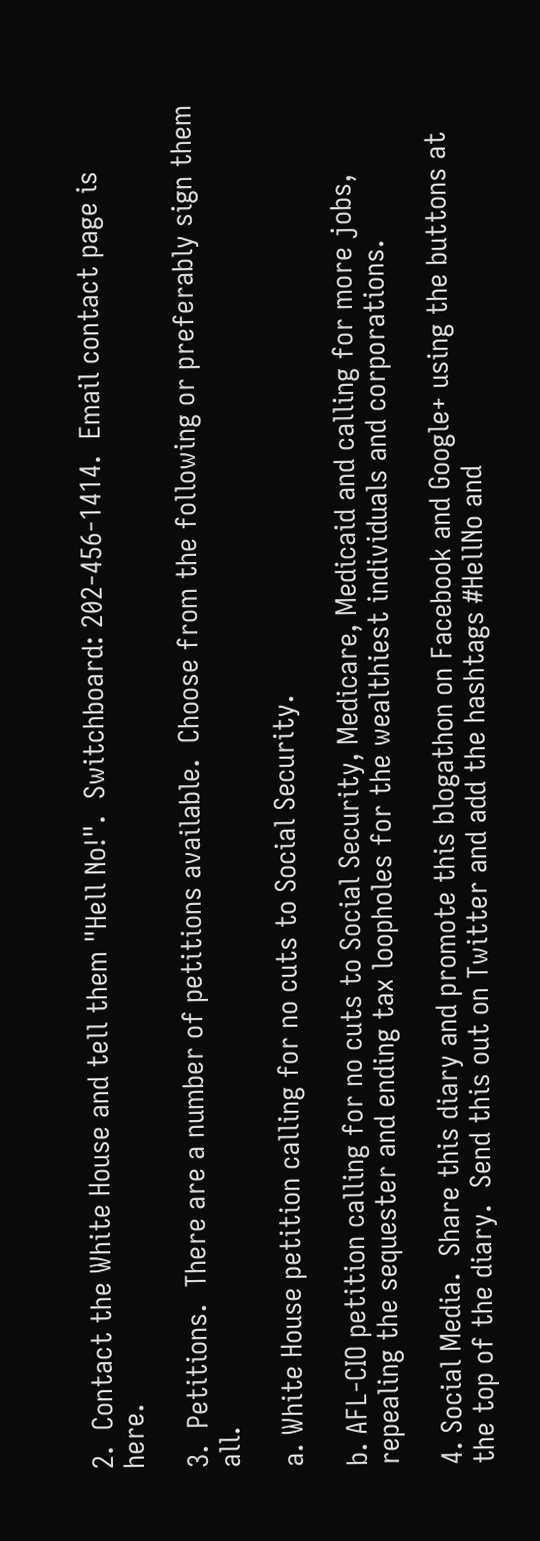2.  Contact the White House and tell them "Hell No!".  Switchboard: 202-456-1414.  Email contact page is here.

3.  Petitions.  There are a number of petitions available.  Choose from the following or preferably sign them all.

a. White House petition calling for no cuts to Social Security.

b. AFL-CIO petition calling for no cuts to Social Security, Medicare, Medicaid and calling for more jobs, repealing the sequester and ending tax loopholes for the wealthiest individuals and corporations.

4. Social Media.  Share this diary and promote this blogathon on Facebook and Google+ using the buttons at the top of the diary.  Send this out on Twitter and add the hashtags #HellNo and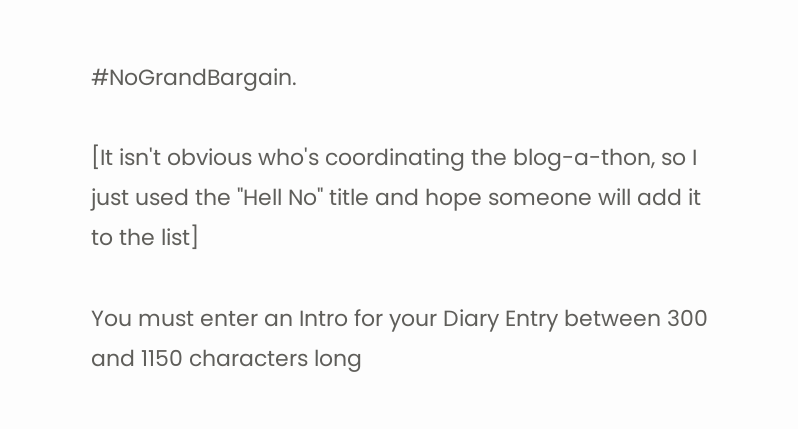#NoGrandBargain.

[It isn't obvious who's coordinating the blog-a-thon, so I just used the "Hell No" title and hope someone will add it to the list]

You must enter an Intro for your Diary Entry between 300 and 1150 characters long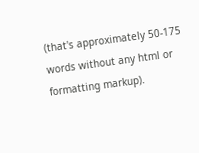(that's approximately 50-175 words without any html or formatting markup).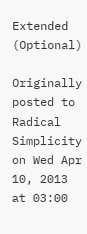Extended (Optional)

Originally posted to Radical Simplicity on Wed Apr 10, 2013 at 03:00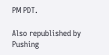PM PDT.

Also republished by Pushing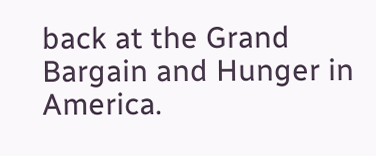back at the Grand Bargain and Hunger in America.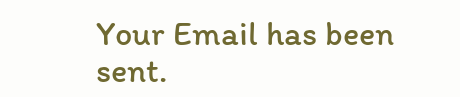Your Email has been sent.